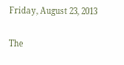Friday, August 23, 2013

The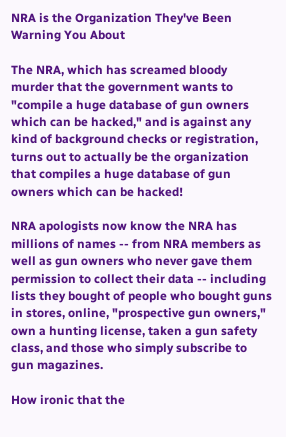NRA is the Organization They've Been Warning You About

The NRA, which has screamed bloody murder that the government wants to "compile a huge database of gun owners which can be hacked," and is against any kind of background checks or registration, turns out to actually be the organization that compiles a huge database of gun owners which can be hacked!

NRA apologists now know the NRA has millions of names -- from NRA members as well as gun owners who never gave them permission to collect their data -- including lists they bought of people who bought guns in stores, online, "prospective gun owners," own a hunting license, taken a gun safety class, and those who simply subscribe to gun magazines.

How ironic that the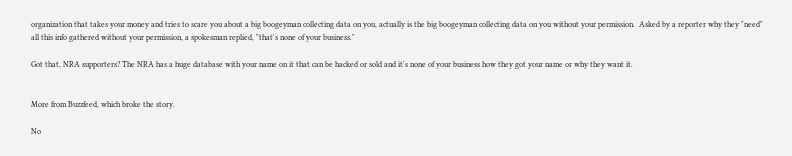organization that takes your money and tries to scare you about a big boogeyman collecting data on you, actually is the big boogeyman collecting data on you without your permission.  Asked by a reporter why they "need" all this info gathered without your permission, a spokesman replied, "that's none of your business."

Got that, NRA supporters? The NRA has a huge database with your name on it that can be hacked or sold and it's none of your business how they got your name or why they want it.


More from Buzzfeed, which broke the story.

No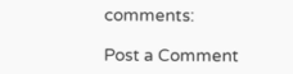comments:

Post a Comment